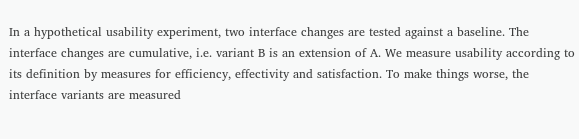In a hypothetical usability experiment, two interface changes are tested against a baseline. The interface changes are cumulative, i.e. variant B is an extension of A. We measure usability according to its definition by measures for efficiency, effectivity and satisfaction. To make things worse, the interface variants are measured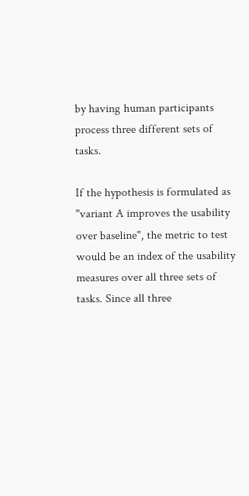by having human participants process three different sets of tasks.

If the hypothesis is formulated as "variant A improves the usability over baseline", the metric to test would be an index of the usability measures over all three sets of tasks. Since all three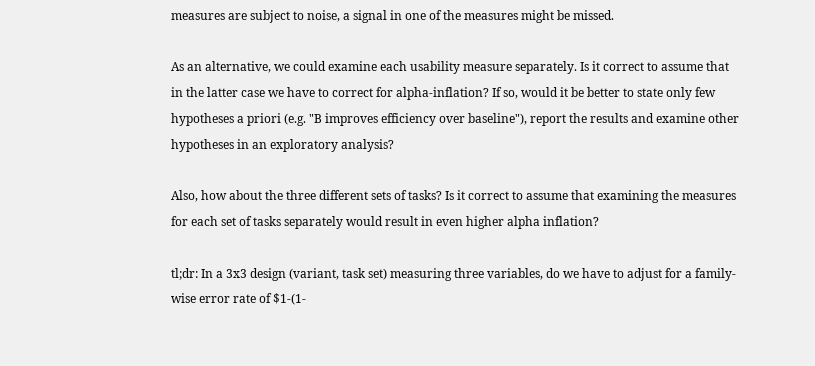measures are subject to noise, a signal in one of the measures might be missed.

As an alternative, we could examine each usability measure separately. Is it correct to assume that in the latter case we have to correct for alpha-inflation? If so, would it be better to state only few hypotheses a priori (e.g. "B improves efficiency over baseline"), report the results and examine other hypotheses in an exploratory analysis?

Also, how about the three different sets of tasks? Is it correct to assume that examining the measures for each set of tasks separately would result in even higher alpha inflation?

tl;dr: In a 3x3 design (variant, task set) measuring three variables, do we have to adjust for a family-wise error rate of $1-(1-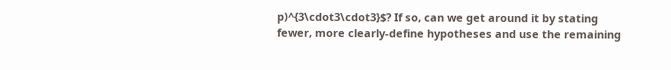p)^{3\cdot3\cdot3}$? If so, can we get around it by stating fewer, more clearly-define hypotheses and use the remaining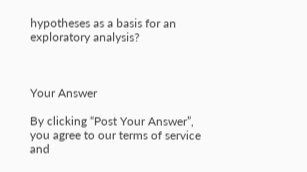hypotheses as a basis for an exploratory analysis?



Your Answer

By clicking “Post Your Answer”, you agree to our terms of service and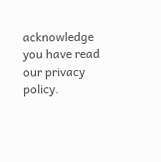acknowledge you have read our privacy policy.